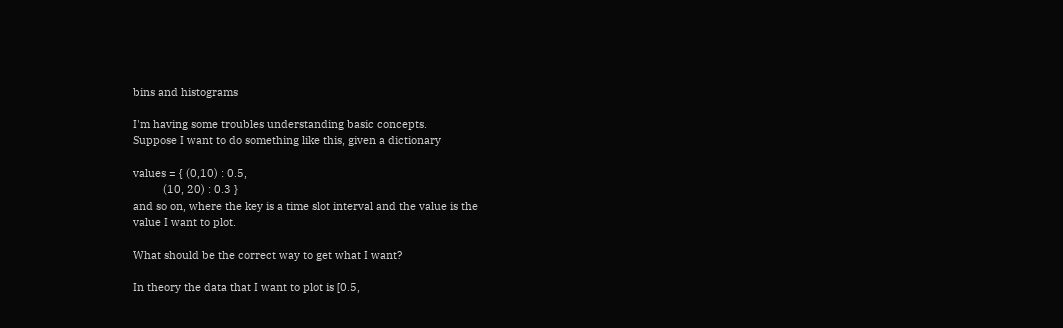bins and histograms

I'm having some troubles understanding basic concepts.
Suppose I want to do something like this, given a dictionary

values = { (0,10) : 0.5,
          (10, 20) : 0.3 }
and so on, where the key is a time slot interval and the value is the
value I want to plot.

What should be the correct way to get what I want?

In theory the data that I want to plot is [0.5,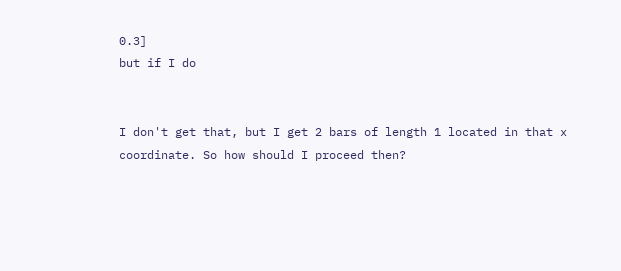0.3]
but if I do


I don't get that, but I get 2 bars of length 1 located in that x
coordinate. So how should I proceed then?